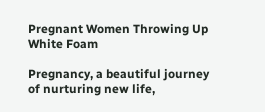Pregnant Women Throwing Up White Foam

Pregnancy, a beautiful journey of nurturing new life,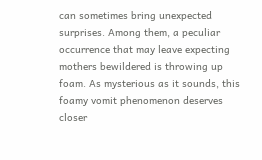can sometimes bring unexpected surprises. Among them, a peculiar occurrence that may leave expecting mothers bewildered is throwing up foam. As mysterious as it sounds, this foamy vomit phenomenon deserves closer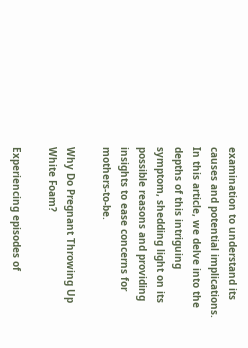examination to understand its causes and potential implications. In this article, we delve into the depths of this intriguing symptom, shedding light on its possible reasons and providing insights to ease concerns for mothers-to-be.

Why Do Pregnant Throwing Up White Foam?

Experiencing episodes of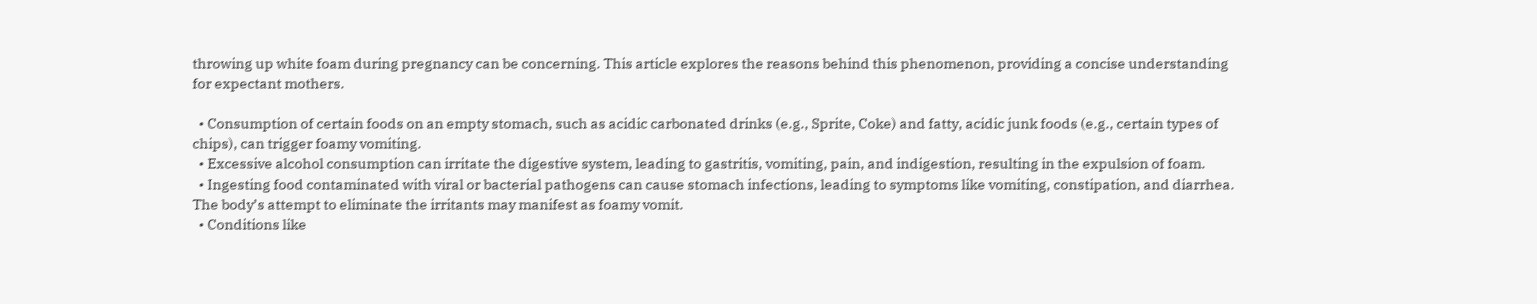throwing up white foam during pregnancy can be concerning. This article explores the reasons behind this phenomenon, providing a concise understanding for expectant mothers.

  • Consumption of certain foods on an empty stomach, such as acidic carbonated drinks (e.g., Sprite, Coke) and fatty, acidic junk foods (e.g., certain types of chips), can trigger foamy vomiting.
  • Excessive alcohol consumption can irritate the digestive system, leading to gastritis, vomiting, pain, and indigestion, resulting in the expulsion of foam.
  • Ingesting food contaminated with viral or bacterial pathogens can cause stomach infections, leading to symptoms like vomiting, constipation, and diarrhea. The body’s attempt to eliminate the irritants may manifest as foamy vomit.
  • Conditions like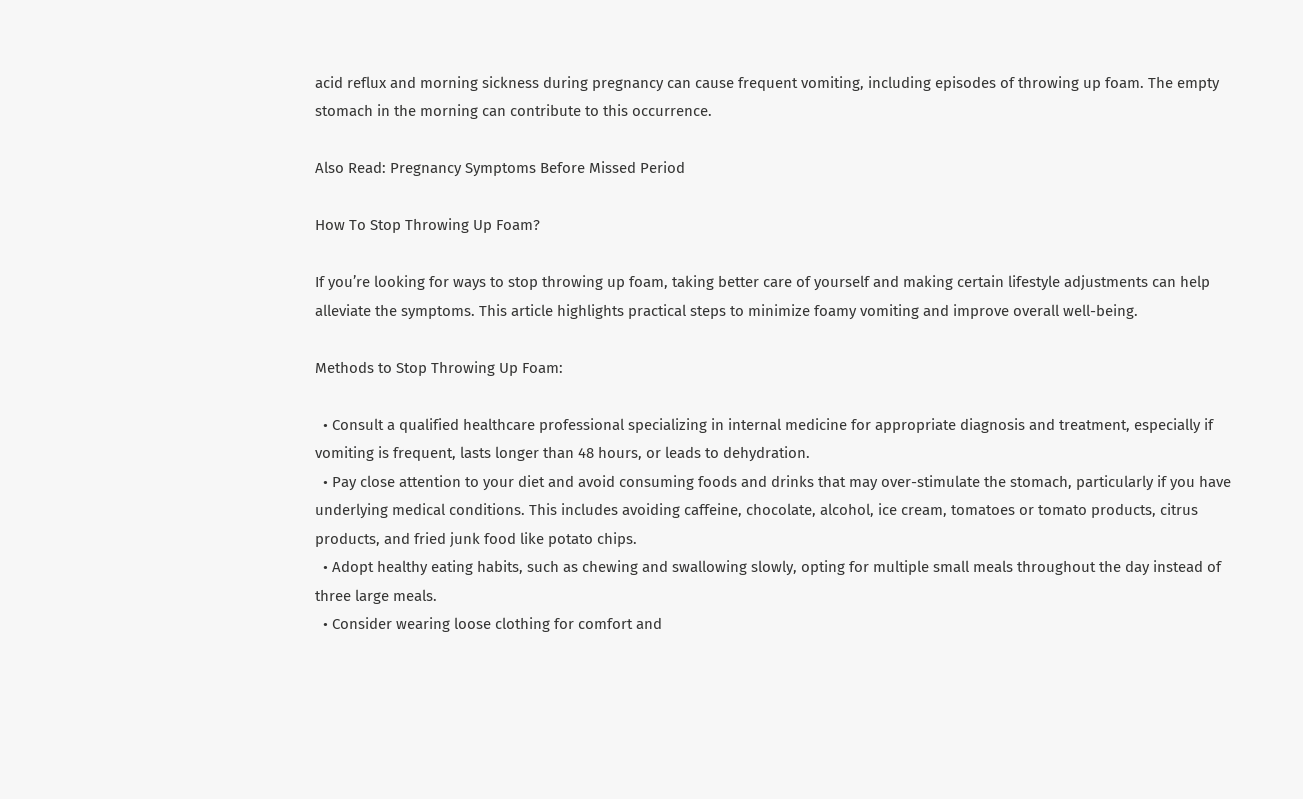acid reflux and morning sickness during pregnancy can cause frequent vomiting, including episodes of throwing up foam. The empty stomach in the morning can contribute to this occurrence.

Also Read: Pregnancy Symptoms Before Missed Period

How To Stop Throwing Up Foam?

If you’re looking for ways to stop throwing up foam, taking better care of yourself and making certain lifestyle adjustments can help alleviate the symptoms. This article highlights practical steps to minimize foamy vomiting and improve overall well-being.

Methods to Stop Throwing Up Foam:

  • Consult a qualified healthcare professional specializing in internal medicine for appropriate diagnosis and treatment, especially if vomiting is frequent, lasts longer than 48 hours, or leads to dehydration.
  • Pay close attention to your diet and avoid consuming foods and drinks that may over-stimulate the stomach, particularly if you have underlying medical conditions. This includes avoiding caffeine, chocolate, alcohol, ice cream, tomatoes or tomato products, citrus products, and fried junk food like potato chips.
  • Adopt healthy eating habits, such as chewing and swallowing slowly, opting for multiple small meals throughout the day instead of three large meals.
  • Consider wearing loose clothing for comfort and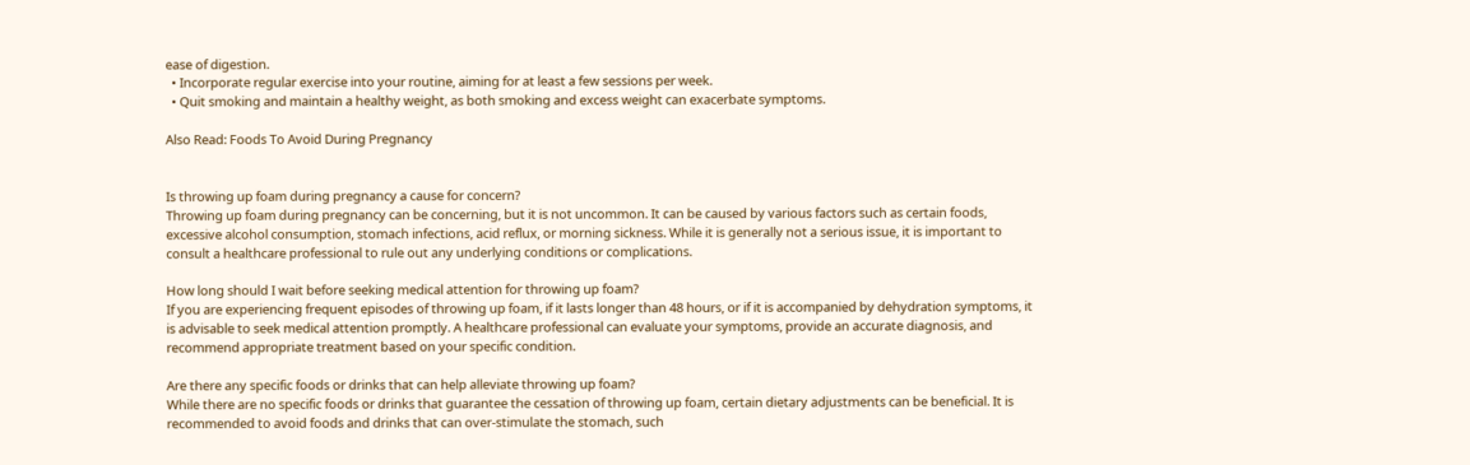ease of digestion.
  • Incorporate regular exercise into your routine, aiming for at least a few sessions per week.
  • Quit smoking and maintain a healthy weight, as both smoking and excess weight can exacerbate symptoms.

Also Read: Foods To Avoid During Pregnancy


Is throwing up foam during pregnancy a cause for concern?
Throwing up foam during pregnancy can be concerning, but it is not uncommon. It can be caused by various factors such as certain foods, excessive alcohol consumption, stomach infections, acid reflux, or morning sickness. While it is generally not a serious issue, it is important to consult a healthcare professional to rule out any underlying conditions or complications.

How long should I wait before seeking medical attention for throwing up foam?
If you are experiencing frequent episodes of throwing up foam, if it lasts longer than 48 hours, or if it is accompanied by dehydration symptoms, it is advisable to seek medical attention promptly. A healthcare professional can evaluate your symptoms, provide an accurate diagnosis, and recommend appropriate treatment based on your specific condition.

Are there any specific foods or drinks that can help alleviate throwing up foam?
While there are no specific foods or drinks that guarantee the cessation of throwing up foam, certain dietary adjustments can be beneficial. It is recommended to avoid foods and drinks that can over-stimulate the stomach, such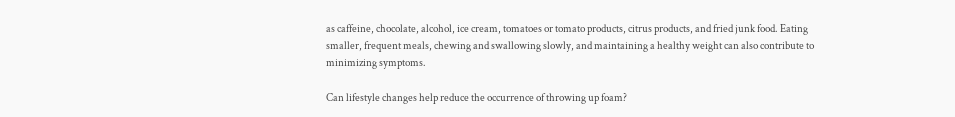as caffeine, chocolate, alcohol, ice cream, tomatoes or tomato products, citrus products, and fried junk food. Eating smaller, frequent meals, chewing and swallowing slowly, and maintaining a healthy weight can also contribute to minimizing symptoms.

Can lifestyle changes help reduce the occurrence of throwing up foam?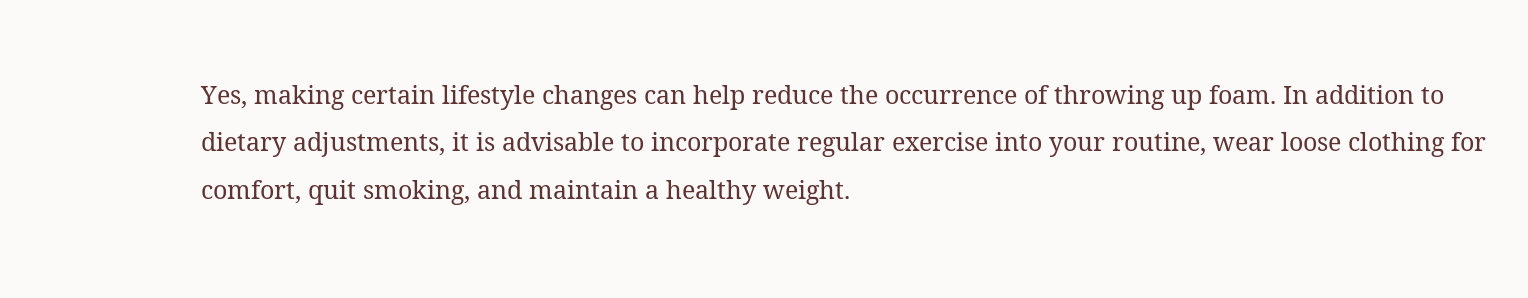Yes, making certain lifestyle changes can help reduce the occurrence of throwing up foam. In addition to dietary adjustments, it is advisable to incorporate regular exercise into your routine, wear loose clothing for comfort, quit smoking, and maintain a healthy weight.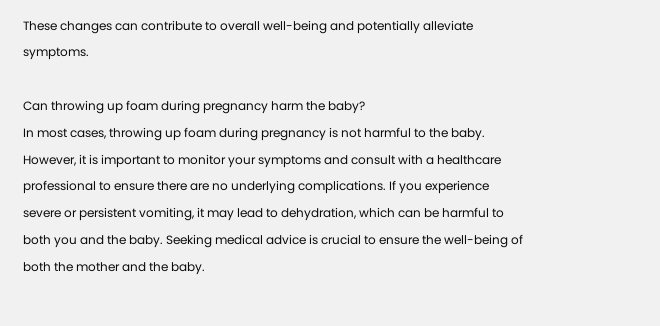These changes can contribute to overall well-being and potentially alleviate symptoms.

Can throwing up foam during pregnancy harm the baby?
In most cases, throwing up foam during pregnancy is not harmful to the baby. However, it is important to monitor your symptoms and consult with a healthcare professional to ensure there are no underlying complications. If you experience severe or persistent vomiting, it may lead to dehydration, which can be harmful to both you and the baby. Seeking medical advice is crucial to ensure the well-being of both the mother and the baby.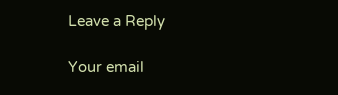Leave a Reply

Your email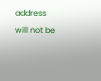address will not be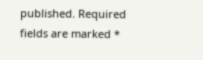published. Required fields are marked *